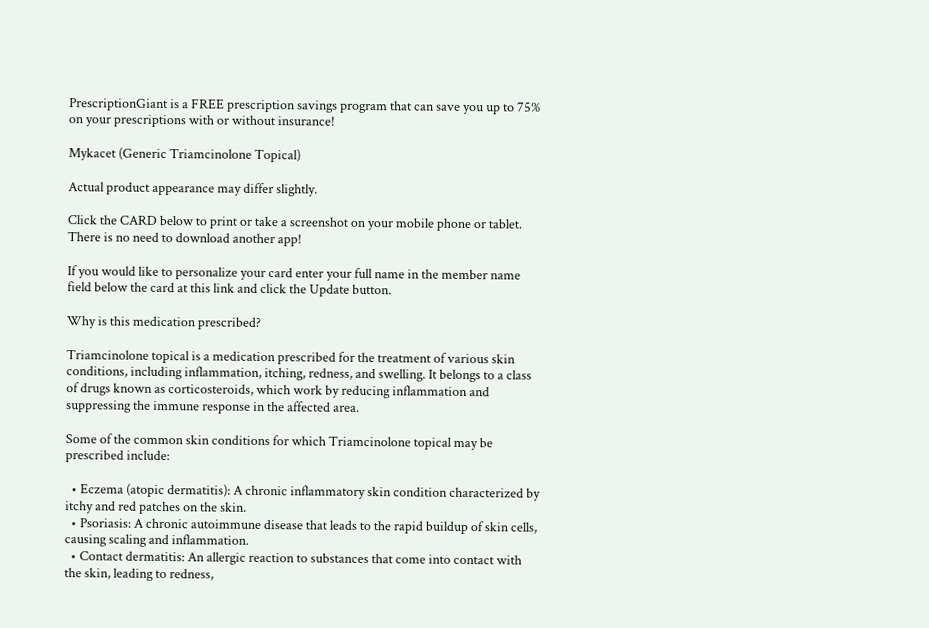PrescriptionGiant is a FREE prescription savings program that can save you up to 75% on your prescriptions with or without insurance!

Mykacet (Generic Triamcinolone Topical)

Actual product appearance may differ slightly.

Click the CARD below to print or take a screenshot on your mobile phone or tablet. There is no need to download another app!

If you would like to personalize your card enter your full name in the member name field below the card at this link and click the Update button.

Why is this medication prescribed?

Triamcinolone topical is a medication prescribed for the treatment of various skin conditions, including inflammation, itching, redness, and swelling. It belongs to a class of drugs known as corticosteroids, which work by reducing inflammation and suppressing the immune response in the affected area.

Some of the common skin conditions for which Triamcinolone topical may be prescribed include:

  • Eczema (atopic dermatitis): A chronic inflammatory skin condition characterized by itchy and red patches on the skin.
  • Psoriasis: A chronic autoimmune disease that leads to the rapid buildup of skin cells, causing scaling and inflammation.
  • Contact dermatitis: An allergic reaction to substances that come into contact with the skin, leading to redness,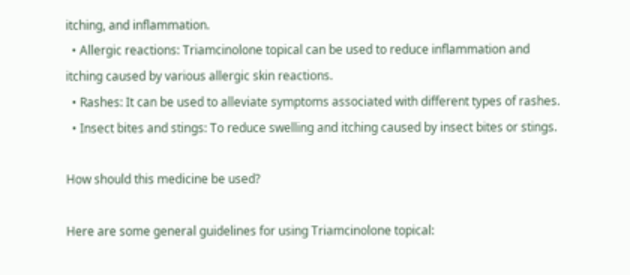itching, and inflammation.
  • Allergic reactions: Triamcinolone topical can be used to reduce inflammation and itching caused by various allergic skin reactions.
  • Rashes: It can be used to alleviate symptoms associated with different types of rashes.
  • Insect bites and stings: To reduce swelling and itching caused by insect bites or stings.

How should this medicine be used?

Here are some general guidelines for using Triamcinolone topical: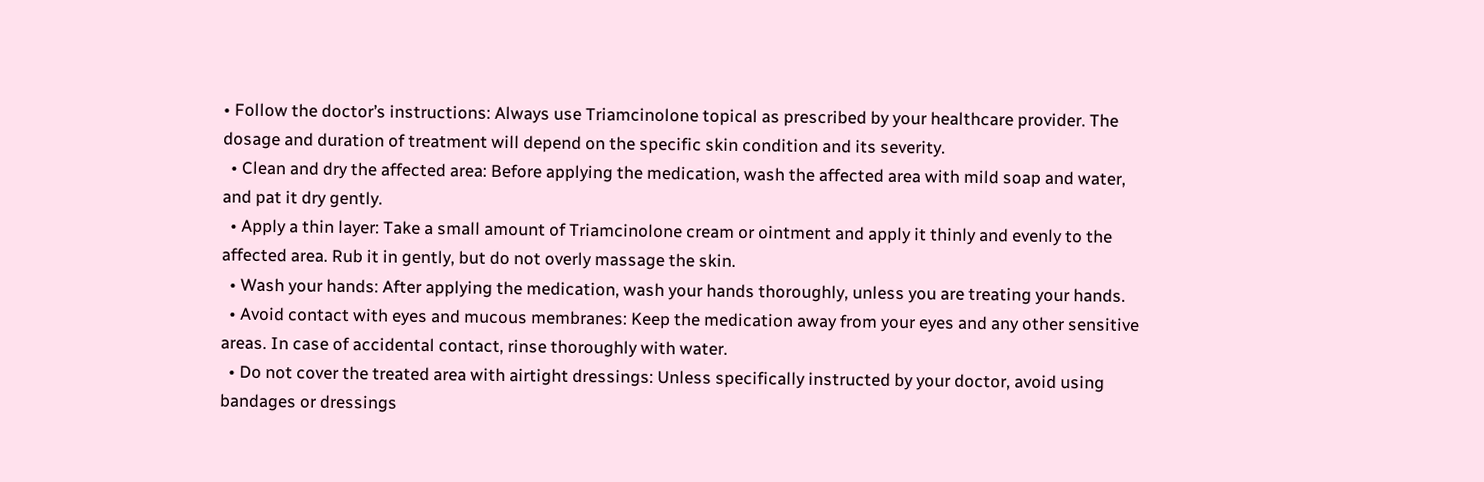• Follow the doctor’s instructions: Always use Triamcinolone topical as prescribed by your healthcare provider. The dosage and duration of treatment will depend on the specific skin condition and its severity.
  • Clean and dry the affected area: Before applying the medication, wash the affected area with mild soap and water, and pat it dry gently.
  • Apply a thin layer: Take a small amount of Triamcinolone cream or ointment and apply it thinly and evenly to the affected area. Rub it in gently, but do not overly massage the skin.
  • Wash your hands: After applying the medication, wash your hands thoroughly, unless you are treating your hands.
  • Avoid contact with eyes and mucous membranes: Keep the medication away from your eyes and any other sensitive areas. In case of accidental contact, rinse thoroughly with water.
  • Do not cover the treated area with airtight dressings: Unless specifically instructed by your doctor, avoid using bandages or dressings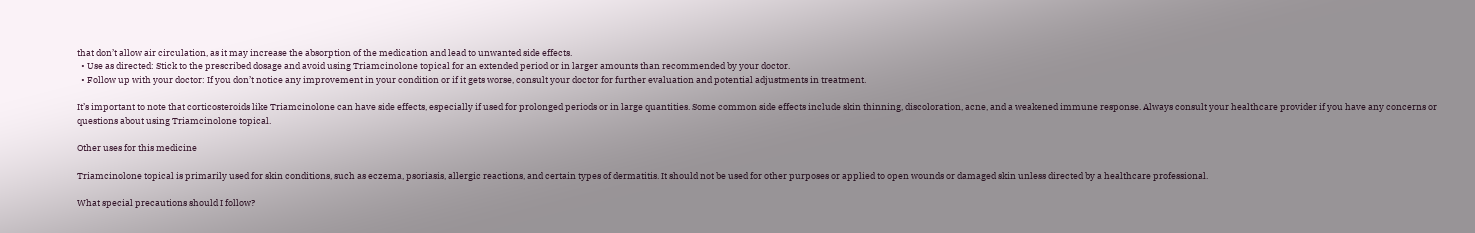that don’t allow air circulation, as it may increase the absorption of the medication and lead to unwanted side effects.
  • Use as directed: Stick to the prescribed dosage and avoid using Triamcinolone topical for an extended period or in larger amounts than recommended by your doctor.
  • Follow up with your doctor: If you don’t notice any improvement in your condition or if it gets worse, consult your doctor for further evaluation and potential adjustments in treatment.

It’s important to note that corticosteroids like Triamcinolone can have side effects, especially if used for prolonged periods or in large quantities. Some common side effects include skin thinning, discoloration, acne, and a weakened immune response. Always consult your healthcare provider if you have any concerns or questions about using Triamcinolone topical.

Other uses for this medicine

Triamcinolone topical is primarily used for skin conditions, such as eczema, psoriasis, allergic reactions, and certain types of dermatitis. It should not be used for other purposes or applied to open wounds or damaged skin unless directed by a healthcare professional.

What special precautions should I follow?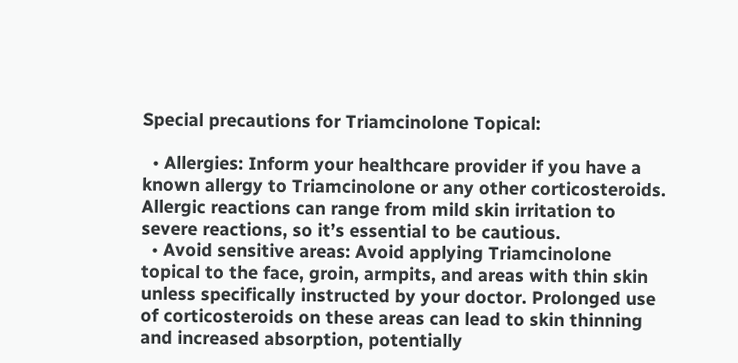Special precautions for Triamcinolone Topical:

  • Allergies: Inform your healthcare provider if you have a known allergy to Triamcinolone or any other corticosteroids. Allergic reactions can range from mild skin irritation to severe reactions, so it’s essential to be cautious.
  • Avoid sensitive areas: Avoid applying Triamcinolone topical to the face, groin, armpits, and areas with thin skin unless specifically instructed by your doctor. Prolonged use of corticosteroids on these areas can lead to skin thinning and increased absorption, potentially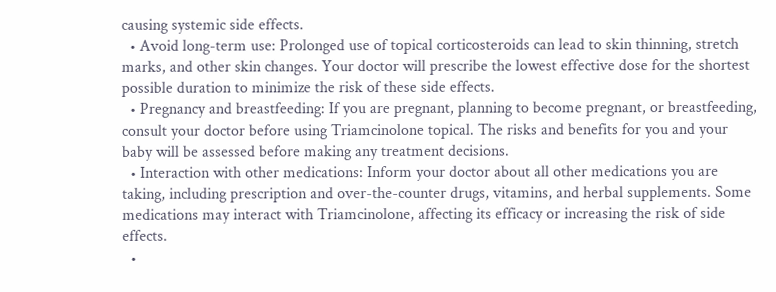causing systemic side effects.
  • Avoid long-term use: Prolonged use of topical corticosteroids can lead to skin thinning, stretch marks, and other skin changes. Your doctor will prescribe the lowest effective dose for the shortest possible duration to minimize the risk of these side effects.
  • Pregnancy and breastfeeding: If you are pregnant, planning to become pregnant, or breastfeeding, consult your doctor before using Triamcinolone topical. The risks and benefits for you and your baby will be assessed before making any treatment decisions.
  • Interaction with other medications: Inform your doctor about all other medications you are taking, including prescription and over-the-counter drugs, vitamins, and herbal supplements. Some medications may interact with Triamcinolone, affecting its efficacy or increasing the risk of side effects.
  •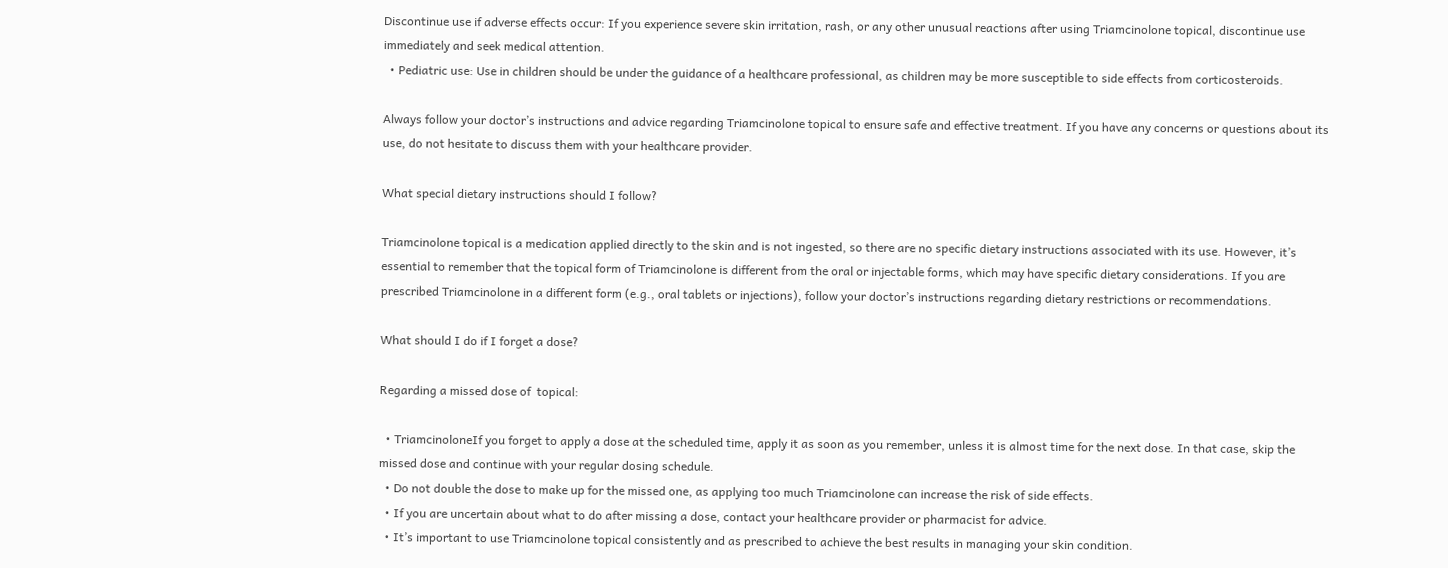Discontinue use if adverse effects occur: If you experience severe skin irritation, rash, or any other unusual reactions after using Triamcinolone topical, discontinue use immediately and seek medical attention.
  • Pediatric use: Use in children should be under the guidance of a healthcare professional, as children may be more susceptible to side effects from corticosteroids.

Always follow your doctor’s instructions and advice regarding Triamcinolone topical to ensure safe and effective treatment. If you have any concerns or questions about its use, do not hesitate to discuss them with your healthcare provider.

What special dietary instructions should I follow?

Triamcinolone topical is a medication applied directly to the skin and is not ingested, so there are no specific dietary instructions associated with its use. However, it’s essential to remember that the topical form of Triamcinolone is different from the oral or injectable forms, which may have specific dietary considerations. If you are prescribed Triamcinolone in a different form (e.g., oral tablets or injections), follow your doctor’s instructions regarding dietary restrictions or recommendations.

What should I do if I forget a dose?

Regarding a missed dose of  topical:

  • TriamcinoloneIf you forget to apply a dose at the scheduled time, apply it as soon as you remember, unless it is almost time for the next dose. In that case, skip the missed dose and continue with your regular dosing schedule.
  • Do not double the dose to make up for the missed one, as applying too much Triamcinolone can increase the risk of side effects.
  • If you are uncertain about what to do after missing a dose, contact your healthcare provider or pharmacist for advice.
  • It’s important to use Triamcinolone topical consistently and as prescribed to achieve the best results in managing your skin condition.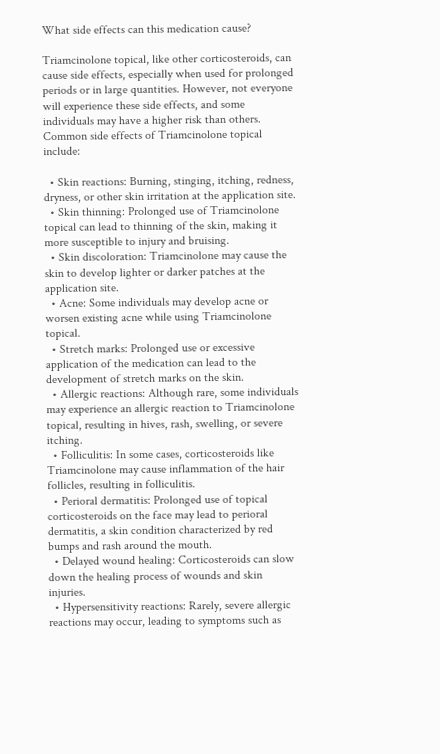What side effects can this medication cause?

Triamcinolone topical, like other corticosteroids, can cause side effects, especially when used for prolonged periods or in large quantities. However, not everyone will experience these side effects, and some individuals may have a higher risk than others. Common side effects of Triamcinolone topical include:

  • Skin reactions: Burning, stinging, itching, redness, dryness, or other skin irritation at the application site.
  • Skin thinning: Prolonged use of Triamcinolone topical can lead to thinning of the skin, making it more susceptible to injury and bruising.
  • Skin discoloration: Triamcinolone may cause the skin to develop lighter or darker patches at the application site.
  • Acne: Some individuals may develop acne or worsen existing acne while using Triamcinolone topical.
  • Stretch marks: Prolonged use or excessive application of the medication can lead to the development of stretch marks on the skin.
  • Allergic reactions: Although rare, some individuals may experience an allergic reaction to Triamcinolone topical, resulting in hives, rash, swelling, or severe itching.
  • Folliculitis: In some cases, corticosteroids like Triamcinolone may cause inflammation of the hair follicles, resulting in folliculitis.
  • Perioral dermatitis: Prolonged use of topical corticosteroids on the face may lead to perioral dermatitis, a skin condition characterized by red bumps and rash around the mouth.
  • Delayed wound healing: Corticosteroids can slow down the healing process of wounds and skin injuries.
  • Hypersensitivity reactions: Rarely, severe allergic reactions may occur, leading to symptoms such as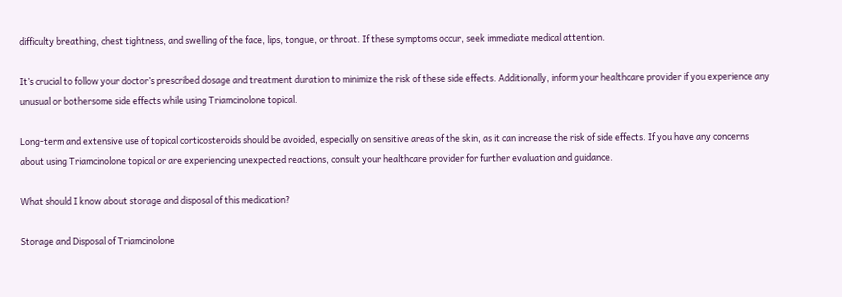difficulty breathing, chest tightness, and swelling of the face, lips, tongue, or throat. If these symptoms occur, seek immediate medical attention.

It’s crucial to follow your doctor’s prescribed dosage and treatment duration to minimize the risk of these side effects. Additionally, inform your healthcare provider if you experience any unusual or bothersome side effects while using Triamcinolone topical.

Long-term and extensive use of topical corticosteroids should be avoided, especially on sensitive areas of the skin, as it can increase the risk of side effects. If you have any concerns about using Triamcinolone topical or are experiencing unexpected reactions, consult your healthcare provider for further evaluation and guidance.

What should I know about storage and disposal of this medication?

Storage and Disposal of Triamcinolone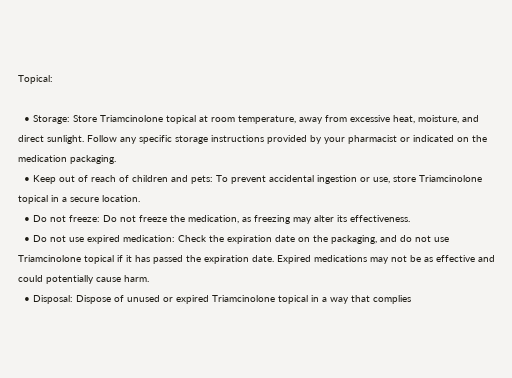Topical:

  • Storage: Store Triamcinolone topical at room temperature, away from excessive heat, moisture, and direct sunlight. Follow any specific storage instructions provided by your pharmacist or indicated on the medication packaging.
  • Keep out of reach of children and pets: To prevent accidental ingestion or use, store Triamcinolone topical in a secure location.
  • Do not freeze: Do not freeze the medication, as freezing may alter its effectiveness.
  • Do not use expired medication: Check the expiration date on the packaging, and do not use Triamcinolone topical if it has passed the expiration date. Expired medications may not be as effective and could potentially cause harm.
  • Disposal: Dispose of unused or expired Triamcinolone topical in a way that complies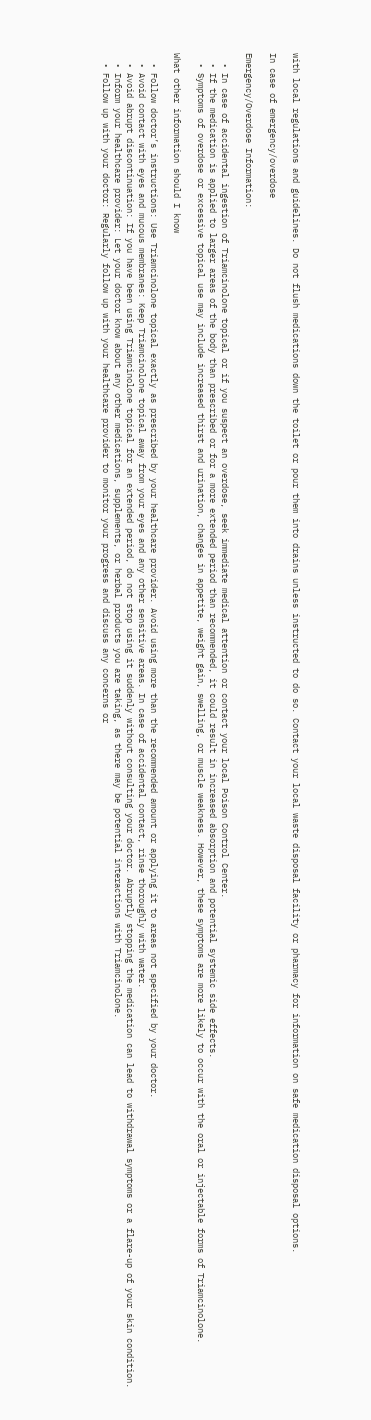with local regulations and guidelines. Do not flush medications down the toilet or pour them into drains unless instructed to do so. Contact your local waste disposal facility or pharmacy for information on safe medication disposal options.

In case of emergency/overdose

Emergency/Overdose Information:

  • In case of accidental ingestion of Triamcinolone topical or if you suspect an overdose, seek immediate medical attention or contact your local Poison Control Center.
  • If the medication is applied to larger areas of the body than prescribed or for a more extended period than recommended, it could result in increased absorption and potential systemic side effects.
  • Symptoms of overdose or excessive topical use may include increased thirst and urination, changes in appetite, weight gain, swelling, or muscle weakness. However, these symptoms are more likely to occur with the oral or injectable forms of Triamcinolone.

What other information should I know

  • Follow doctor’s instructions: Use Triamcinolone topical exactly as prescribed by your healthcare provider. Avoid using more than the recommended amount or applying it to areas not specified by your doctor.
  • Avoid contact with eyes and mucous membranes: Keep Triamcinolone topical away from your eyes and any other sensitive areas. In case of accidental contact, rinse thoroughly with water.
  • Avoid abrupt discontinuation: If you have been using Triamcinolone topical for an extended period, do not stop using it suddenly without consulting your doctor. Abruptly stopping the medication can lead to withdrawal symptoms or a flare-up of your skin condition.
  • Inform your healthcare provider: Let your doctor know about any other medications, supplements, or herbal products you are taking, as there may be potential interactions with Triamcinolone.
  • Follow up with your doctor: Regularly follow up with your healthcare provider to monitor your progress and discuss any concerns or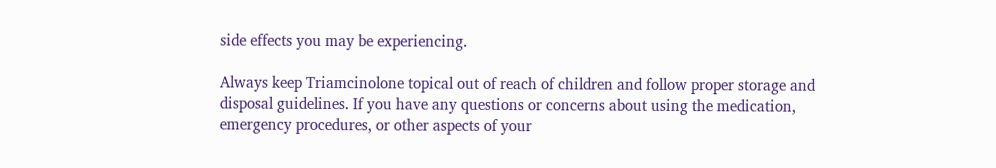side effects you may be experiencing.

Always keep Triamcinolone topical out of reach of children and follow proper storage and disposal guidelines. If you have any questions or concerns about using the medication, emergency procedures, or other aspects of your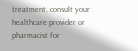treatment, consult your healthcare provider or pharmacist for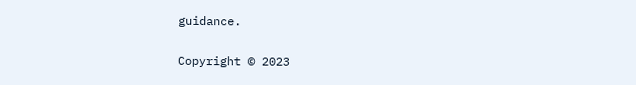guidance.

Copyright © 2023